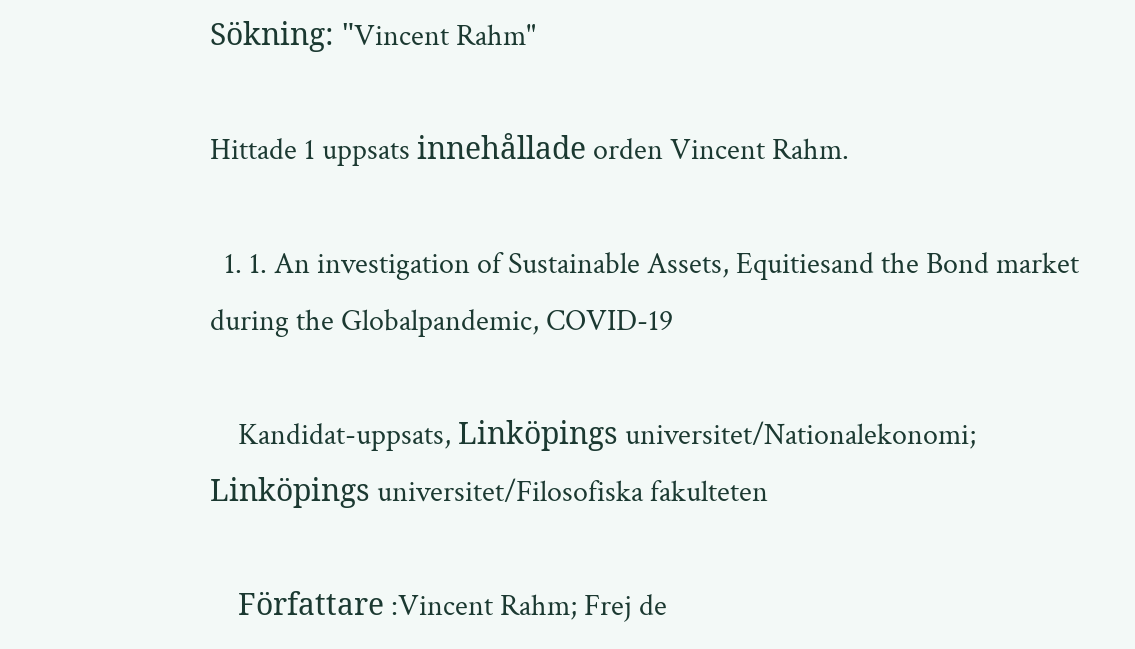Sökning: "Vincent Rahm"

Hittade 1 uppsats innehållade orden Vincent Rahm.

  1. 1. An investigation of Sustainable Assets, Equitiesand the Bond market during the Globalpandemic, COVID-19

    Kandidat-uppsats, Linköpings universitet/Nationalekonomi; Linköpings universitet/Filosofiska fakulteten

    Författare :Vincent Rahm; Frej de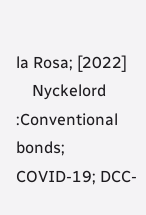la Rosa; [2022]
    Nyckelord :Conventional bonds; COVID-19; DCC-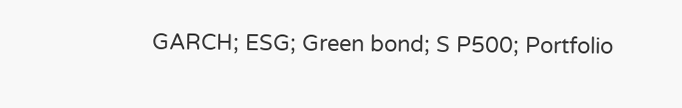GARCH; ESG; Green bond; S P500; Portfolio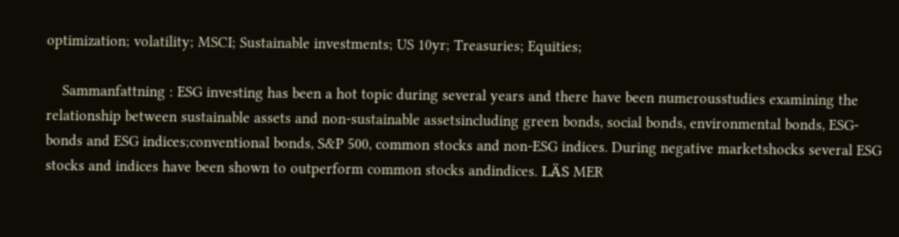optimization; volatility; MSCI; Sustainable investments; US 10yr; Treasuries; Equities;

    Sammanfattning : ESG investing has been a hot topic during several years and there have been numerousstudies examining the relationship between sustainable assets and non-sustainable assetsincluding green bonds, social bonds, environmental bonds, ESG-bonds and ESG indices;conventional bonds, S&P 500, common stocks and non-ESG indices. During negative marketshocks several ESG stocks and indices have been shown to outperform common stocks andindices. LÄS MER